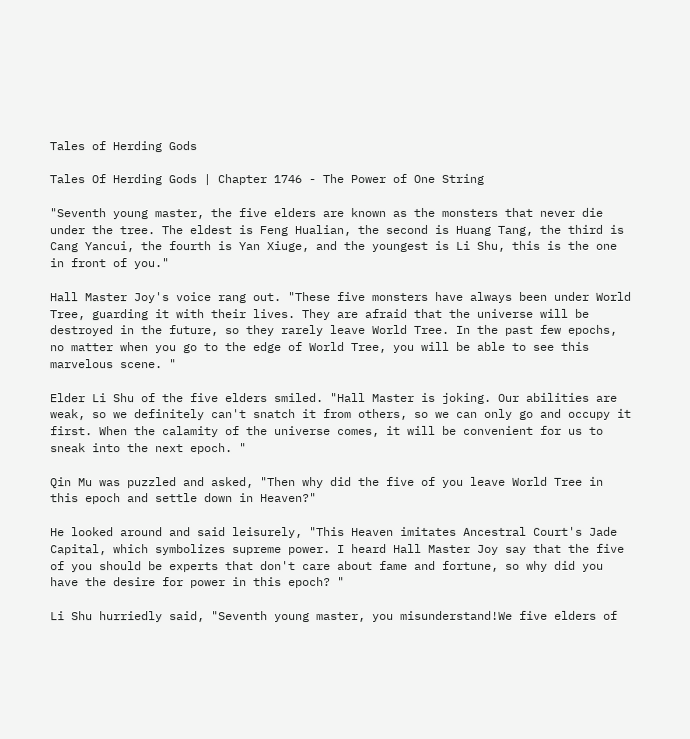Tales of Herding Gods

Tales Of Herding Gods | Chapter 1746 - The Power of One String

"Seventh young master, the five elders are known as the monsters that never die under the tree. The eldest is Feng Hualian, the second is Huang Tang, the third is Cang Yancui, the fourth is Yan Xiuge, and the youngest is Li Shu, this is the one in front of you."

Hall Master Joy's voice rang out. "These five monsters have always been under World Tree, guarding it with their lives. They are afraid that the universe will be destroyed in the future, so they rarely leave World Tree. In the past few epochs, no matter when you go to the edge of World Tree, you will be able to see this marvelous scene. "

Elder Li Shu of the five elders smiled. "Hall Master is joking. Our abilities are weak, so we definitely can't snatch it from others, so we can only go and occupy it first. When the calamity of the universe comes, it will be convenient for us to sneak into the next epoch. "

Qin Mu was puzzled and asked, "Then why did the five of you leave World Tree in this epoch and settle down in Heaven?"

He looked around and said leisurely, "This Heaven imitates Ancestral Court's Jade Capital, which symbolizes supreme power. I heard Hall Master Joy say that the five of you should be experts that don't care about fame and fortune, so why did you have the desire for power in this epoch? "

Li Shu hurriedly said, "Seventh young master, you misunderstand!We five elders of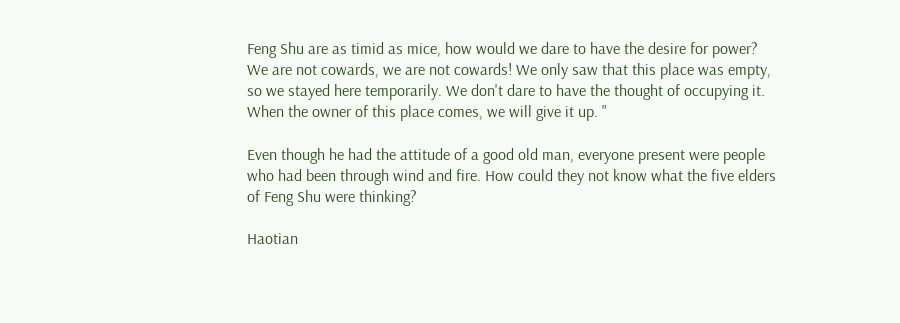Feng Shu are as timid as mice, how would we dare to have the desire for power? We are not cowards, we are not cowards! We only saw that this place was empty, so we stayed here temporarily. We don't dare to have the thought of occupying it. When the owner of this place comes, we will give it up. "

Even though he had the attitude of a good old man, everyone present were people who had been through wind and fire. How could they not know what the five elders of Feng Shu were thinking?

Haotian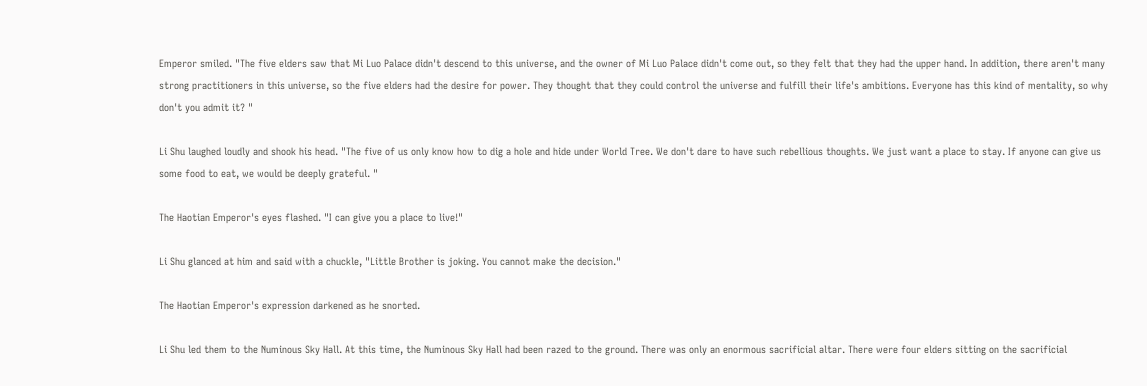Emperor smiled. "The five elders saw that Mi Luo Palace didn't descend to this universe, and the owner of Mi Luo Palace didn't come out, so they felt that they had the upper hand. In addition, there aren't many strong practitioners in this universe, so the five elders had the desire for power. They thought that they could control the universe and fulfill their life's ambitions. Everyone has this kind of mentality, so why don't you admit it? "

Li Shu laughed loudly and shook his head. "The five of us only know how to dig a hole and hide under World Tree. We don't dare to have such rebellious thoughts. We just want a place to stay. If anyone can give us some food to eat, we would be deeply grateful. "

The Haotian Emperor's eyes flashed. "I can give you a place to live!"

Li Shu glanced at him and said with a chuckle, "Little Brother is joking. You cannot make the decision."

The Haotian Emperor's expression darkened as he snorted.

Li Shu led them to the Numinous Sky Hall. At this time, the Numinous Sky Hall had been razed to the ground. There was only an enormous sacrificial altar. There were four elders sitting on the sacrificial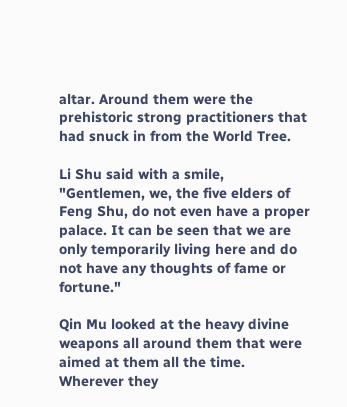altar. Around them were the prehistoric strong practitioners that had snuck in from the World Tree.

Li Shu said with a smile, "Gentlemen, we, the five elders of Feng Shu, do not even have a proper palace. It can be seen that we are only temporarily living here and do not have any thoughts of fame or fortune."

Qin Mu looked at the heavy divine weapons all around them that were aimed at them all the time. Wherever they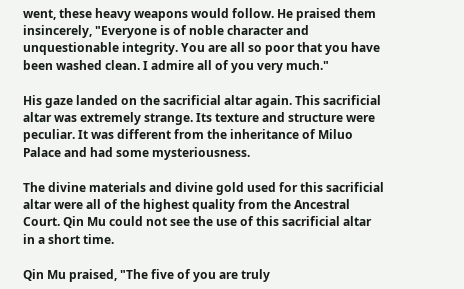went, these heavy weapons would follow. He praised them insincerely, "Everyone is of noble character and unquestionable integrity. You are all so poor that you have been washed clean. I admire all of you very much."

His gaze landed on the sacrificial altar again. This sacrificial altar was extremely strange. Its texture and structure were peculiar. It was different from the inheritance of Miluo Palace and had some mysteriousness.

The divine materials and divine gold used for this sacrificial altar were all of the highest quality from the Ancestral Court. Qin Mu could not see the use of this sacrificial altar in a short time.

Qin Mu praised, "The five of you are truly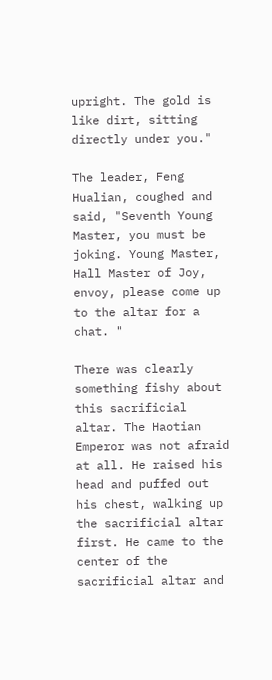upright. The gold is like dirt, sitting directly under you."

The leader, Feng Hualian, coughed and said, "Seventh Young Master, you must be joking. Young Master, Hall Master of Joy, envoy, please come up to the altar for a chat. "

There was clearly something fishy about this sacrificial altar. The Haotian Emperor was not afraid at all. He raised his head and puffed out his chest, walking up the sacrificial altar first. He came to the center of the sacrificial altar and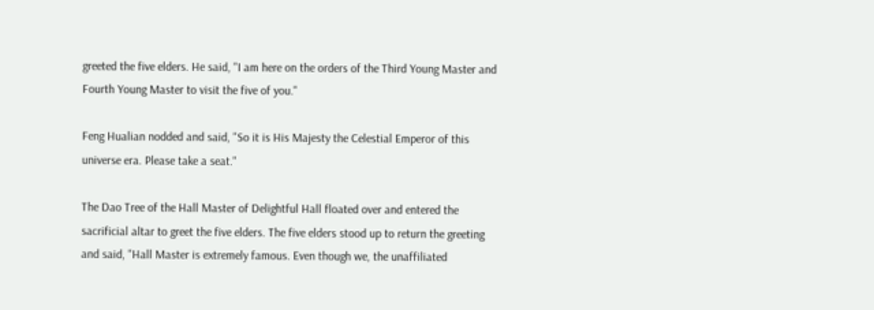greeted the five elders. He said, "I am here on the orders of the Third Young Master and Fourth Young Master to visit the five of you."

Feng Hualian nodded and said, "So it is His Majesty the Celestial Emperor of this universe era. Please take a seat."

The Dao Tree of the Hall Master of Delightful Hall floated over and entered the sacrificial altar to greet the five elders. The five elders stood up to return the greeting and said, "Hall Master is extremely famous. Even though we, the unaffiliated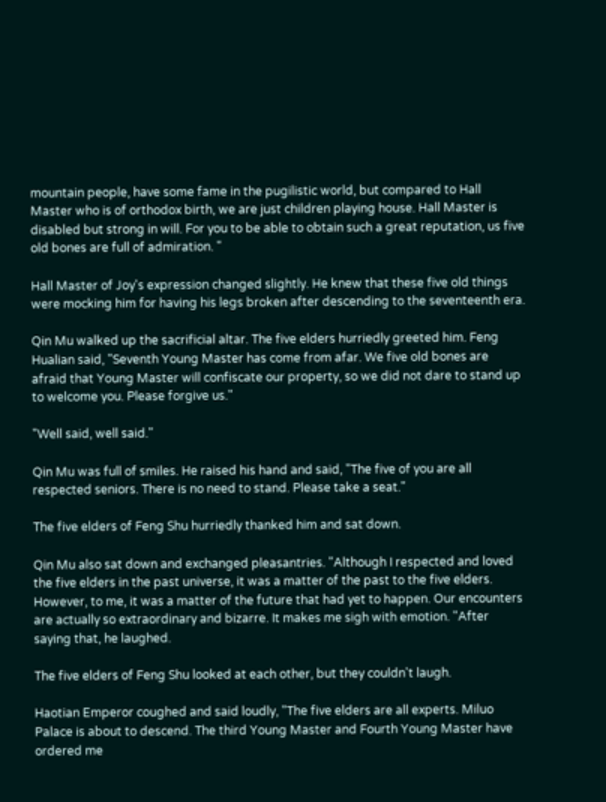mountain people, have some fame in the pugilistic world, but compared to Hall Master who is of orthodox birth, we are just children playing house. Hall Master is disabled but strong in will. For you to be able to obtain such a great reputation, us five old bones are full of admiration. "

Hall Master of Joy's expression changed slightly. He knew that these five old things were mocking him for having his legs broken after descending to the seventeenth era.

Qin Mu walked up the sacrificial altar. The five elders hurriedly greeted him. Feng Hualian said, "Seventh Young Master has come from afar. We five old bones are afraid that Young Master will confiscate our property, so we did not dare to stand up to welcome you. Please forgive us."

"Well said, well said."

Qin Mu was full of smiles. He raised his hand and said, "The five of you are all respected seniors. There is no need to stand. Please take a seat."

The five elders of Feng Shu hurriedly thanked him and sat down.

Qin Mu also sat down and exchanged pleasantries. "Although I respected and loved the five elders in the past universe, it was a matter of the past to the five elders. However, to me, it was a matter of the future that had yet to happen. Our encounters are actually so extraordinary and bizarre. It makes me sigh with emotion. "After saying that, he laughed.

The five elders of Feng Shu looked at each other, but they couldn't laugh.

Haotian Emperor coughed and said loudly, "The five elders are all experts. Miluo Palace is about to descend. The third Young Master and Fourth Young Master have ordered me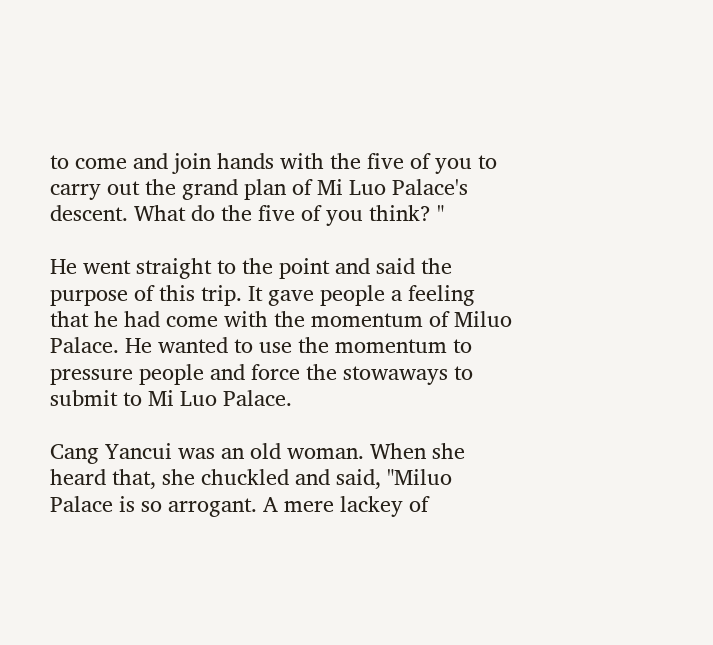to come and join hands with the five of you to carry out the grand plan of Mi Luo Palace's descent. What do the five of you think? "

He went straight to the point and said the purpose of this trip. It gave people a feeling that he had come with the momentum of Miluo Palace. He wanted to use the momentum to pressure people and force the stowaways to submit to Mi Luo Palace.

Cang Yancui was an old woman. When she heard that, she chuckled and said, "Miluo Palace is so arrogant. A mere lackey of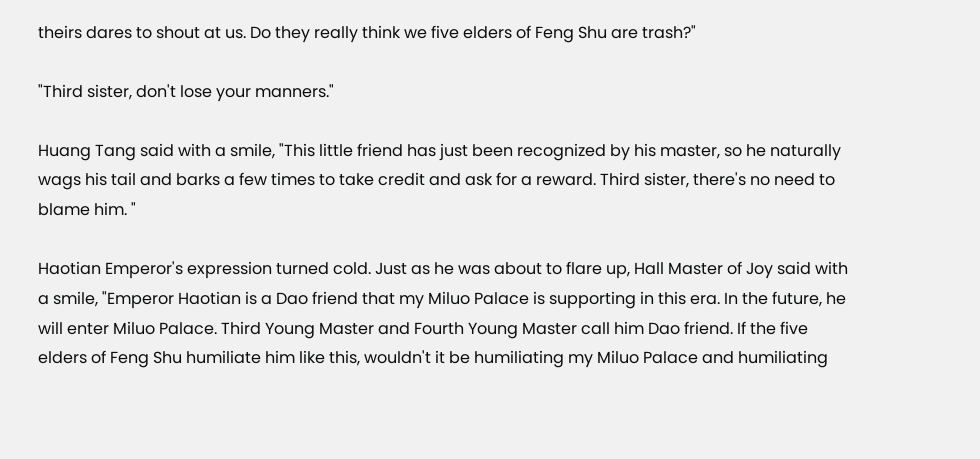theirs dares to shout at us. Do they really think we five elders of Feng Shu are trash?"

"Third sister, don't lose your manners."

Huang Tang said with a smile, "This little friend has just been recognized by his master, so he naturally wags his tail and barks a few times to take credit and ask for a reward. Third sister, there's no need to blame him. "

Haotian Emperor's expression turned cold. Just as he was about to flare up, Hall Master of Joy said with a smile, "Emperor Haotian is a Dao friend that my Miluo Palace is supporting in this era. In the future, he will enter Miluo Palace. Third Young Master and Fourth Young Master call him Dao friend. If the five elders of Feng Shu humiliate him like this, wouldn't it be humiliating my Miluo Palace and humiliating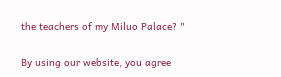the teachers of my Miluo Palace? "

By using our website, you agree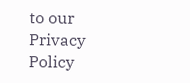to our Privacy Policy